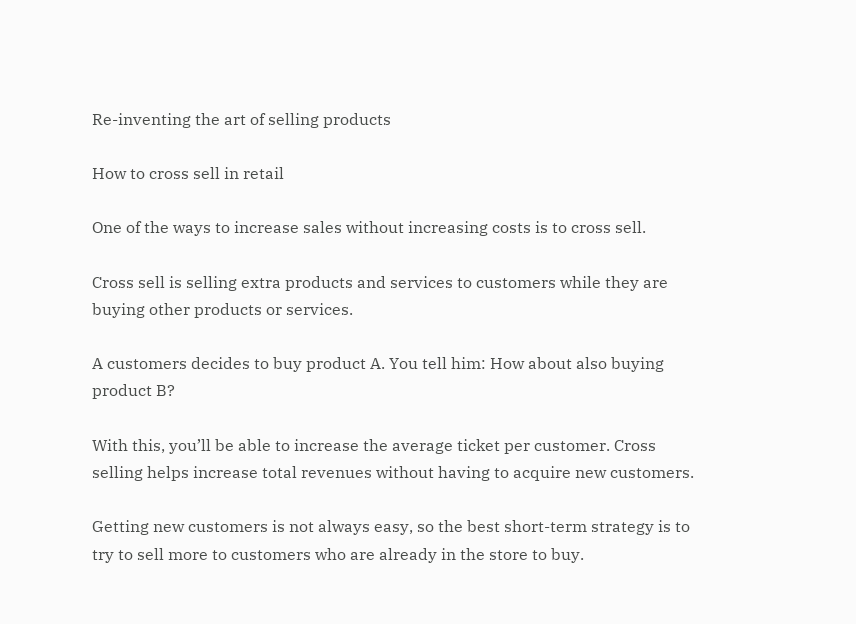Re-inventing the art of selling products

How to cross sell in retail

One of the ways to increase sales without increasing costs is to cross sell.

Cross sell is selling extra products and services to customers while they are buying other products or services.

A customers decides to buy product A. You tell him: How about also buying product B?

With this, you’ll be able to increase the average ticket per customer. Cross selling helps increase total revenues without having to acquire new customers.

Getting new customers is not always easy, so the best short-term strategy is to try to sell more to customers who are already in the store to buy.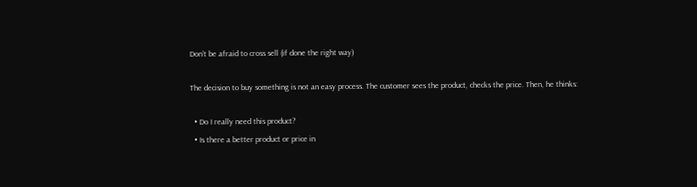Don’t be afraid to cross sell (if done the right way)

The decision to buy something is not an easy process. The customer sees the product, checks the price. Then, he thinks:

  • Do I really need this product?
  • Is there a better product or price in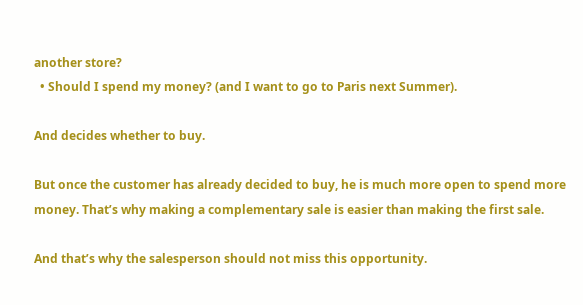another store?
  • Should I spend my money? (and I want to go to Paris next Summer).

And decides whether to buy.

But once the customer has already decided to buy, he is much more open to spend more money. That’s why making a complementary sale is easier than making the first sale.

And that’s why the salesperson should not miss this opportunity.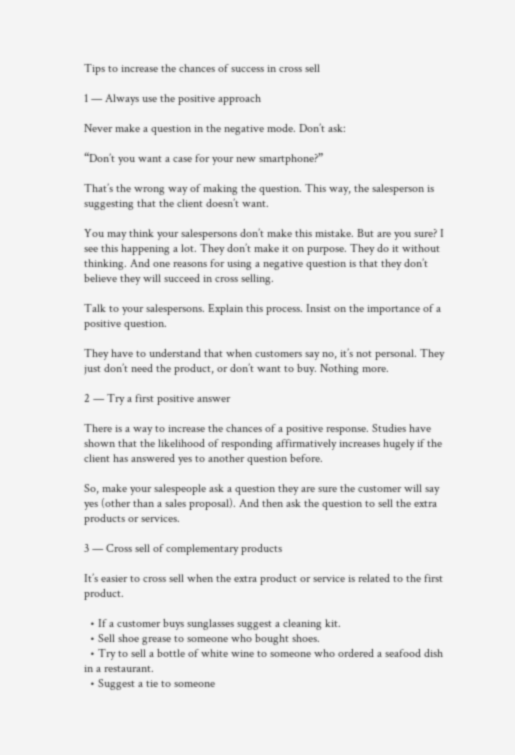Tips to increase the chances of success in cross sell

1 — Always use the positive approach

Never make a question in the negative mode. Don’t ask:

“Don’t you want a case for your new smartphone?”

That’s the wrong way of making the question. This way, the salesperson is suggesting that the client doesn’t want.

You may think your salespersons don’t make this mistake. But are you sure? I see this happening a lot. They don’t make it on purpose. They do it without thinking. And one reasons for using a negative question is that they don’t believe they will succeed in cross selling.

Talk to your salespersons. Explain this process. Insist on the importance of a positive question.

They have to understand that when customers say no, it’s not personal. They just don’t need the product, or don’t want to buy. Nothing more.

2 — Try a first positive answer

There is a way to increase the chances of a positive response. Studies have shown that the likelihood of responding affirmatively increases hugely if the client has answered yes to another question before.

So, make your salespeople ask a question they are sure the customer will say yes (other than a sales proposal). And then ask the question to sell the extra products or services.

3 — Cross sell of complementary products

It’s easier to cross sell when the extra product or service is related to the first product.

  • If a customer buys sunglasses suggest a cleaning kit.
  • Sell shoe grease to someone who bought shoes.
  • Try to sell a bottle of white wine to someone who ordered a seafood dish in a restaurant.
  • Suggest a tie to someone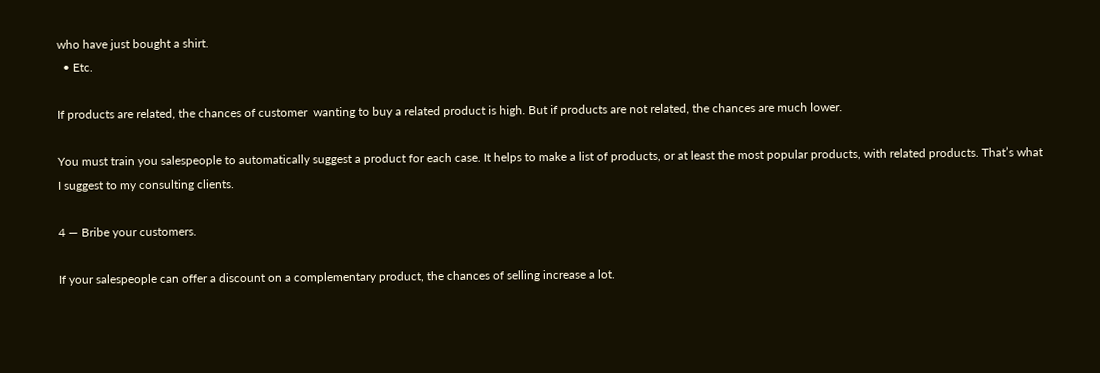who have just bought a shirt.
  • Etc.

If products are related, the chances of customer  wanting to buy a related product is high. But if products are not related, the chances are much lower.

You must train you salespeople to automatically suggest a product for each case. It helps to make a list of products, or at least the most popular products, with related products. That’s what I suggest to my consulting clients.

4 — Bribe your customers.

If your salespeople can offer a discount on a complementary product, the chances of selling increase a lot.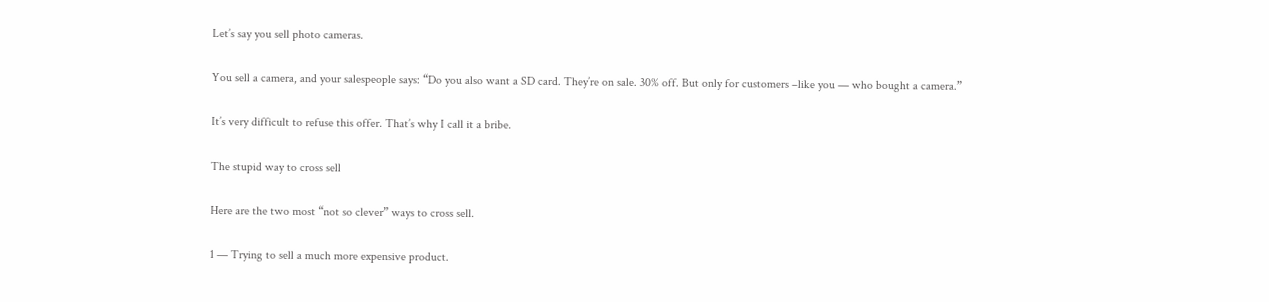Let’s say you sell photo cameras.

You sell a camera, and your salespeople says: “Do you also want a SD card. They’re on sale. 30% off. But only for customers –like you — who bought a camera.”

It’s very difficult to refuse this offer. That’s why I call it a bribe.

The stupid way to cross sell

Here are the two most “not so clever” ways to cross sell.

1 — Trying to sell a much more expensive product.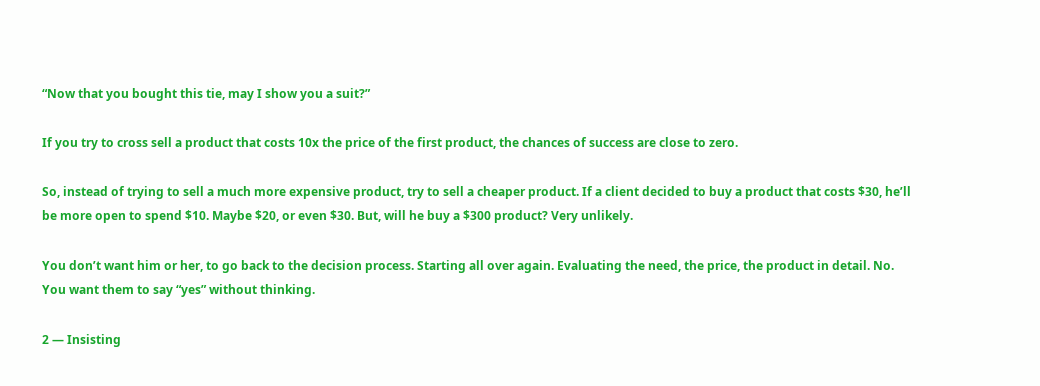“Now that you bought this tie, may I show you a suit?”

If you try to cross sell a product that costs 10x the price of the first product, the chances of success are close to zero.

So, instead of trying to sell a much more expensive product, try to sell a cheaper product. If a client decided to buy a product that costs $30, he’ll be more open to spend $10. Maybe $20, or even $30. But, will he buy a $300 product? Very unlikely.

You don’t want him or her, to go back to the decision process. Starting all over again. Evaluating the need, the price, the product in detail. No. You want them to say “yes” without thinking.

2 — Insisting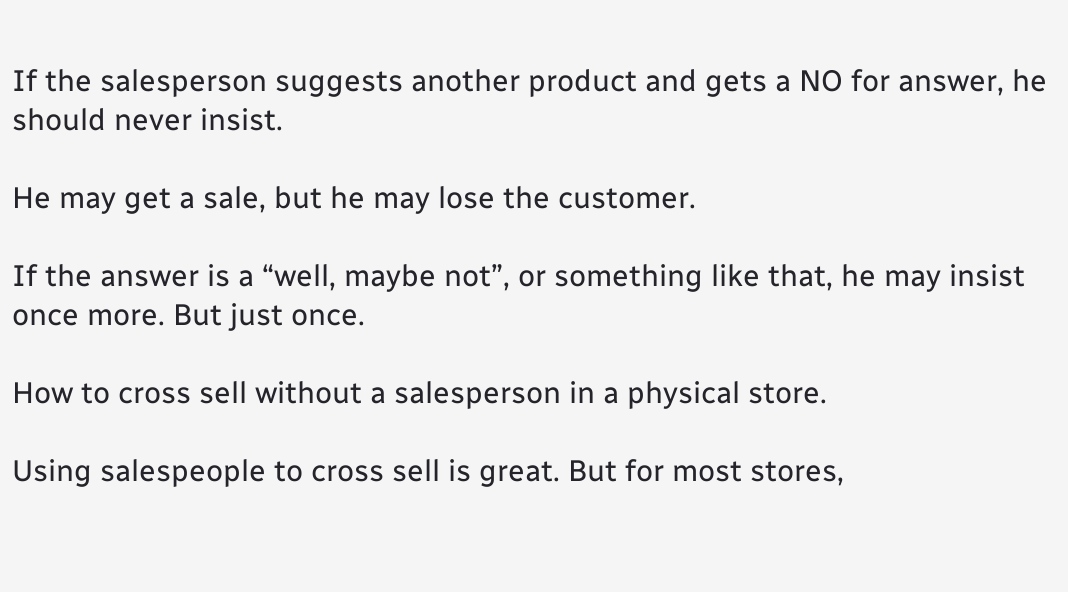If the salesperson suggests another product and gets a NO for answer, he should never insist.

He may get a sale, but he may lose the customer.

If the answer is a “well, maybe not”, or something like that, he may insist once more. But just once.

How to cross sell without a salesperson in a physical store.

Using salespeople to cross sell is great. But for most stores,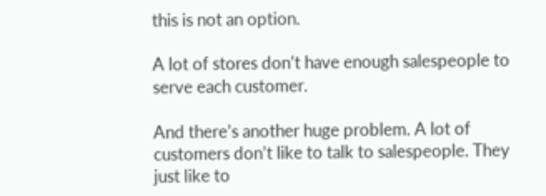this is not an option.

A lot of stores don’t have enough salespeople to serve each customer.

And there’s another huge problem. A lot of customers don’t like to talk to salespeople. They just like to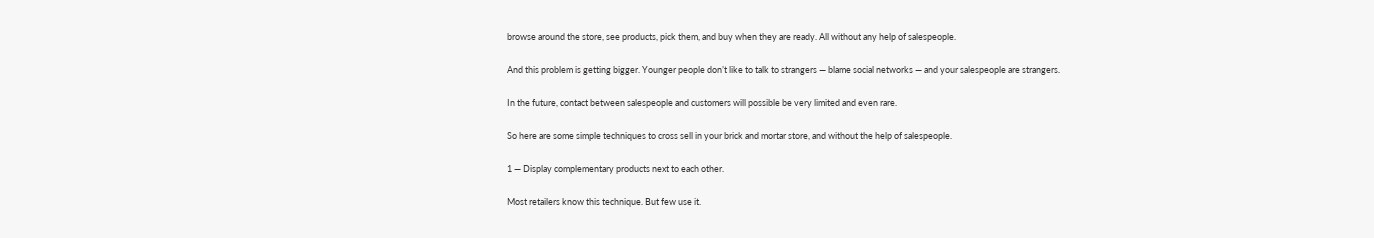browse around the store, see products, pick them, and buy when they are ready. All without any help of salespeople.

And this problem is getting bigger. Younger people don’t like to talk to strangers — blame social networks — and your salespeople are strangers.

In the future, contact between salespeople and customers will possible be very limited and even rare.

So here are some simple techniques to cross sell in your brick and mortar store, and without the help of salespeople.

1 — Display complementary products next to each other.

Most retailers know this technique. But few use it.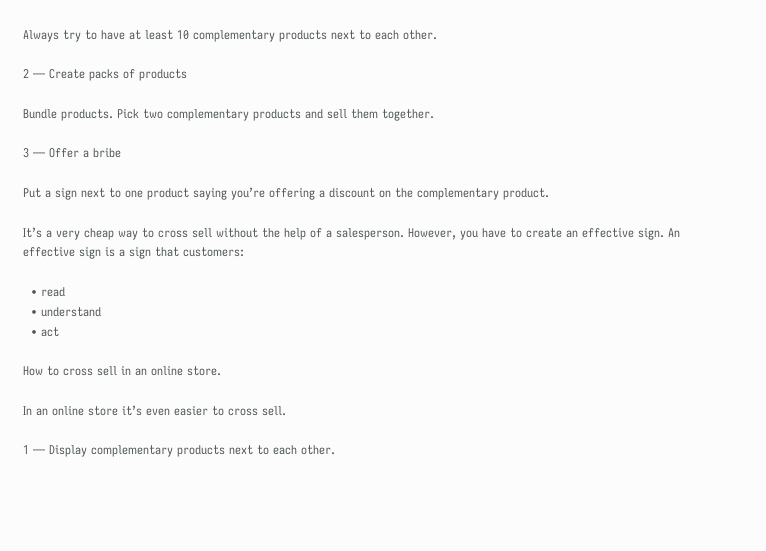Always try to have at least 10 complementary products next to each other.

2 — Create packs of products

Bundle products. Pick two complementary products and sell them together.

3 — Offer a bribe

Put a sign next to one product saying you’re offering a discount on the complementary product.

It’s a very cheap way to cross sell without the help of a salesperson. However, you have to create an effective sign. An effective sign is a sign that customers:

  • read
  • understand
  • act

How to cross sell in an online store.

In an online store it’s even easier to cross sell.

1 — Display complementary products next to each other.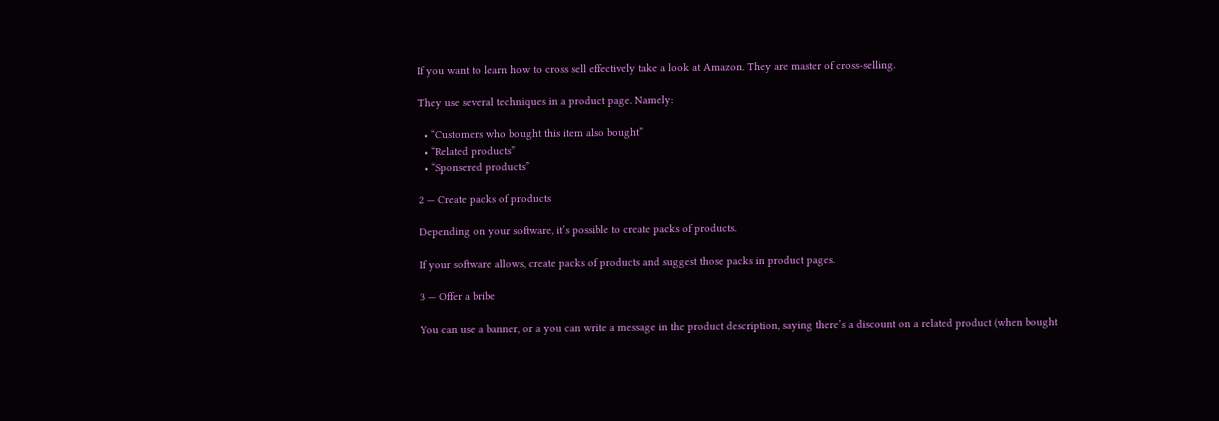If you want to learn how to cross sell effectively take a look at Amazon. They are master of cross-selling.

They use several techniques in a product page. Namely:

  • “Customers who bought this item also bought”
  • “Related products”
  • “Sponsered products”

2 — Create packs of products

Depending on your software, it’s possible to create packs of products.

If your software allows, create packs of products and suggest those packs in product pages.

3 — Offer a bribe

You can use a banner, or a you can write a message in the product description, saying there’s a discount on a related product (when bought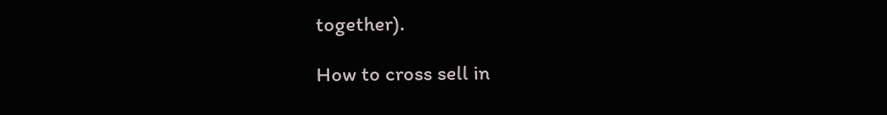together).

How to cross sell in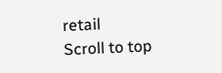retail
Scroll to top